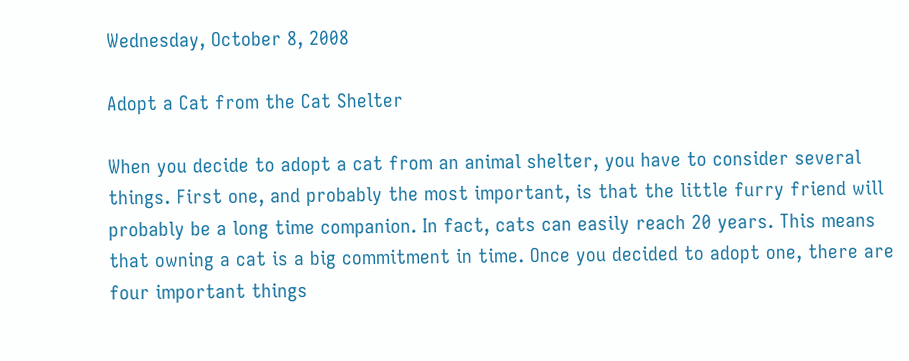Wednesday, October 8, 2008

Adopt a Cat from the Cat Shelter

When you decide to adopt a cat from an animal shelter, you have to consider several things. First one, and probably the most important, is that the little furry friend will probably be a long time companion. In fact, cats can easily reach 20 years. This means that owning a cat is a big commitment in time. Once you decided to adopt one, there are four important things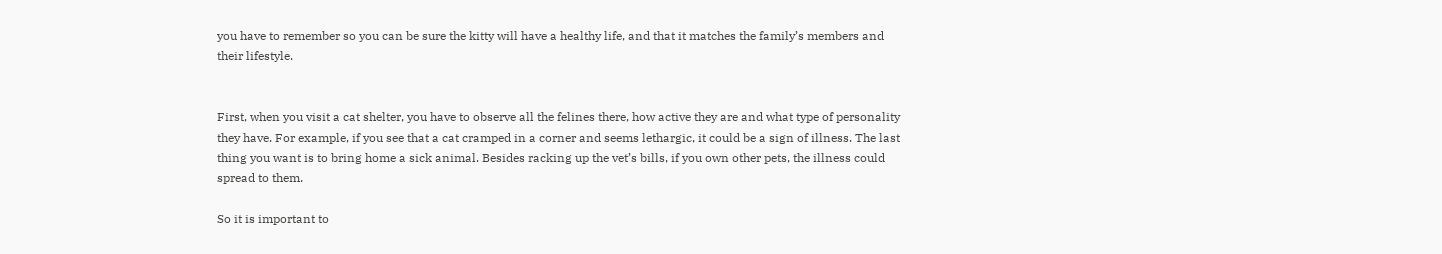you have to remember so you can be sure the kitty will have a healthy life, and that it matches the family’s members and their lifestyle.


First, when you visit a cat shelter, you have to observe all the felines there, how active they are and what type of personality they have. For example, if you see that a cat cramped in a corner and seems lethargic, it could be a sign of illness. The last thing you want is to bring home a sick animal. Besides racking up the vet’s bills, if you own other pets, the illness could spread to them.

So it is important to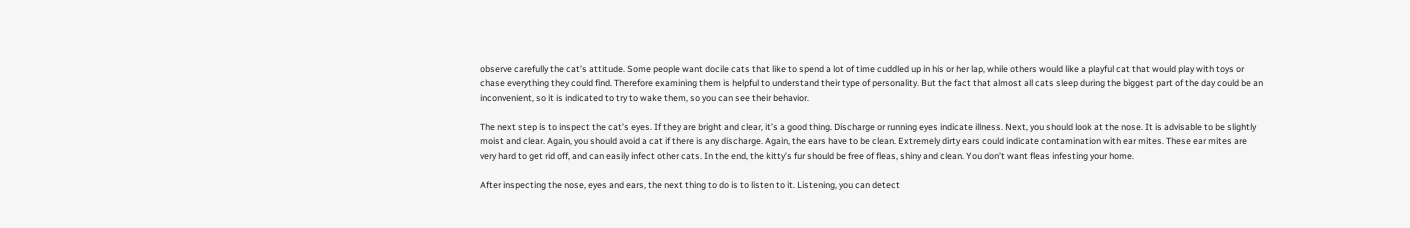observe carefully the cat’s attitude. Some people want docile cats that like to spend a lot of time cuddled up in his or her lap, while others would like a playful cat that would play with toys or chase everything they could find. Therefore examining them is helpful to understand their type of personality. But the fact that almost all cats sleep during the biggest part of the day could be an inconvenient, so it is indicated to try to wake them, so you can see their behavior.

The next step is to inspect the cat’s eyes. If they are bright and clear, it’s a good thing. Discharge or running eyes indicate illness. Next, you should look at the nose. It is advisable to be slightly moist and clear. Again, you should avoid a cat if there is any discharge. Again, the ears have to be clean. Extremely dirty ears could indicate contamination with ear mites. These ear mites are very hard to get rid off, and can easily infect other cats. In the end, the kitty’s fur should be free of fleas, shiny and clean. You don’t want fleas infesting your home.

After inspecting the nose, eyes and ears, the next thing to do is to listen to it. Listening, you can detect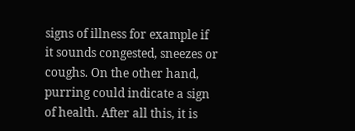signs of illness for example if it sounds congested, sneezes or coughs. On the other hand, purring could indicate a sign of health. After all this, it is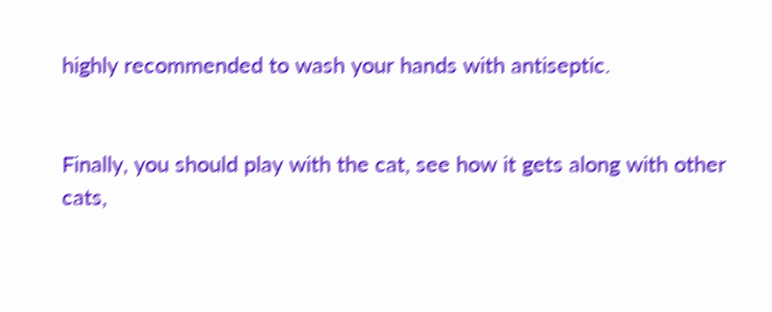highly recommended to wash your hands with antiseptic.


Finally, you should play with the cat, see how it gets along with other cats,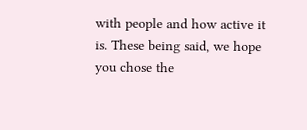with people and how active it is. These being said, we hope you chose the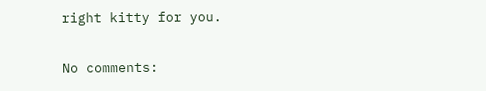right kitty for you.

No comments: